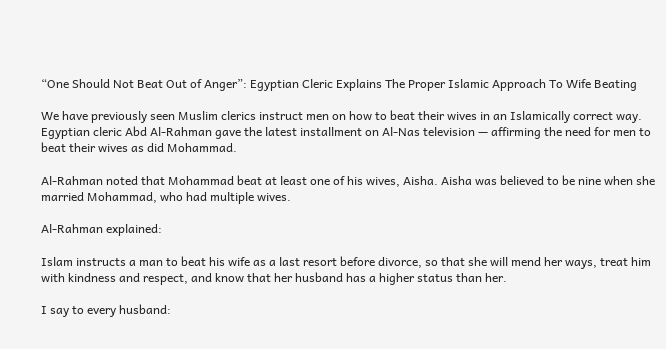“One Should Not Beat Out of Anger”: Egyptian Cleric Explains The Proper Islamic Approach To Wife Beating

We have previously seen Muslim clerics instruct men on how to beat their wives in an Islamically correct way. Egyptian cleric Abd Al-Rahman gave the latest installment on Al-Nas television — affirming the need for men to beat their wives as did Mohammad.

Al-Rahman noted that Mohammad beat at least one of his wives, Aisha. Aisha was believed to be nine when she married Mohammad, who had multiple wives.

Al-Rahman explained:

Islam instructs a man to beat his wife as a last resort before divorce, so that she will mend her ways, treat him with kindness and respect, and know that her husband has a higher status than her.

I say to every husband: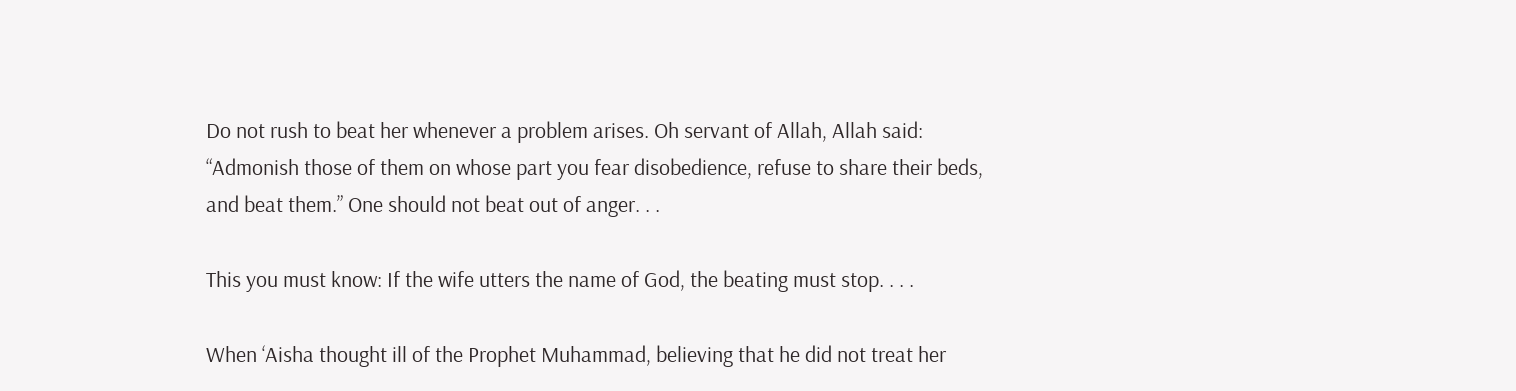Do not rush to beat her whenever a problem arises. Oh servant of Allah, Allah said: “Admonish those of them on whose part you fear disobedience, refuse to share their beds, and beat them.” One should not beat out of anger. . .

This you must know: If the wife utters the name of God, the beating must stop. . . .

When ‘Aisha thought ill of the Prophet Muhammad, believing that he did not treat her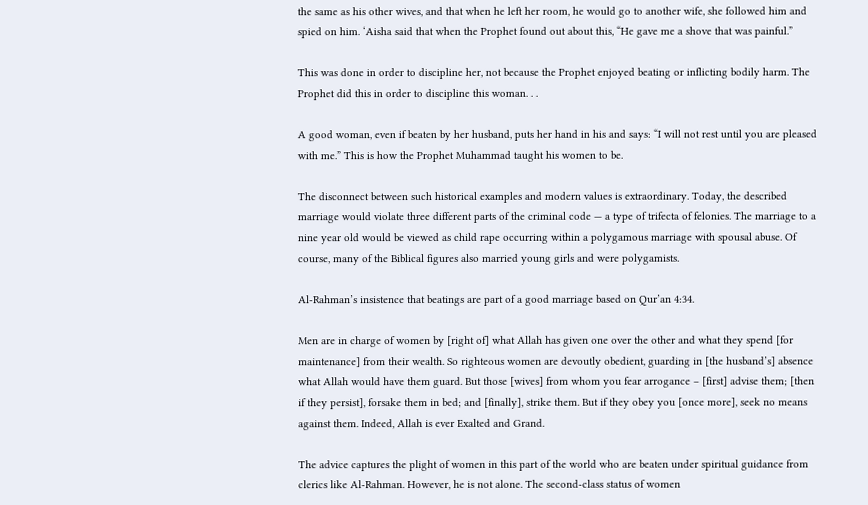the same as his other wives, and that when he left her room, he would go to another wife, she followed him and spied on him. ‘Aisha said that when the Prophet found out about this, “He gave me a shove that was painful.”

This was done in order to discipline her, not because the Prophet enjoyed beating or inflicting bodily harm. The Prophet did this in order to discipline this woman. . .

A good woman, even if beaten by her husband, puts her hand in his and says: “I will not rest until you are pleased with me.” This is how the Prophet Muhammad taught his women to be.

The disconnect between such historical examples and modern values is extraordinary. Today, the described marriage would violate three different parts of the criminal code — a type of trifecta of felonies. The marriage to a nine year old would be viewed as child rape occurring within a polygamous marriage with spousal abuse. Of course, many of the Biblical figures also married young girls and were polygamists.

Al-Rahman’s insistence that beatings are part of a good marriage based on Qur’an 4:34.

Men are in charge of women by [right of] what Allah has given one over the other and what they spend [for maintenance] from their wealth. So righteous women are devoutly obedient, guarding in [the husband’s] absence what Allah would have them guard. But those [wives] from whom you fear arrogance – [first] advise them; [then if they persist], forsake them in bed; and [finally], strike them. But if they obey you [once more], seek no means against them. Indeed, Allah is ever Exalted and Grand.

The advice captures the plight of women in this part of the world who are beaten under spiritual guidance from clerics like Al-Rahman. However, he is not alone. The second-class status of women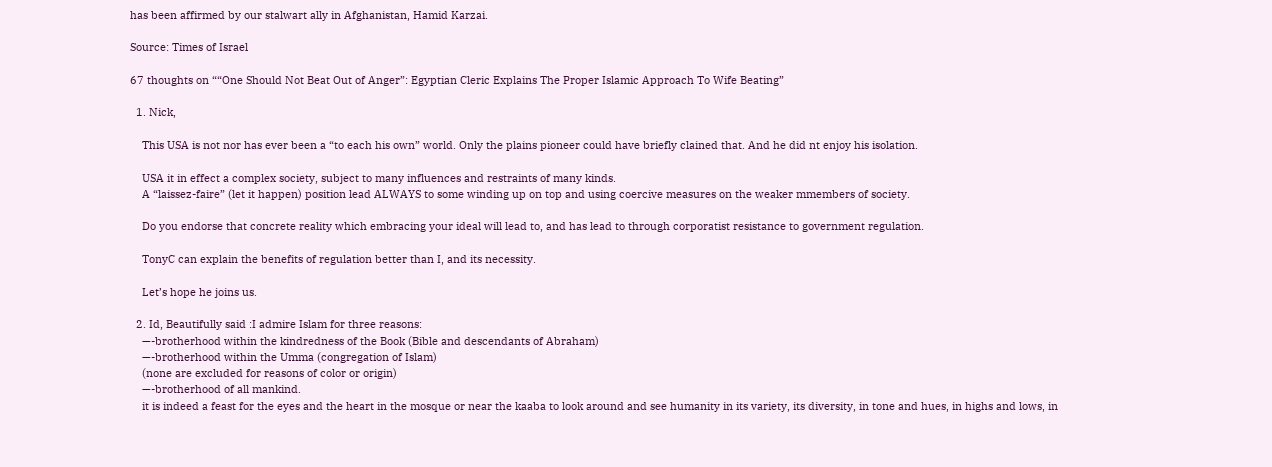has been affirmed by our stalwart ally in Afghanistan, Hamid Karzai.

Source: Times of Israel

67 thoughts on ““One Should Not Beat Out of Anger”: Egyptian Cleric Explains The Proper Islamic Approach To Wife Beating”

  1. Nick,

    This USA is not nor has ever been a “to each his own” world. Only the plains pioneer could have briefly clained that. And he did nt enjoy his isolation.

    USA it in effect a complex society, subject to many influences and restraints of many kinds.
    A “laissez-faire” (let it happen) position lead ALWAYS to some winding up on top and using coercive measures on the weaker mmembers of society.

    Do you endorse that concrete reality which embracing your ideal will lead to, and has lead to through corporatist resistance to government regulation.

    TonyC can explain the benefits of regulation better than I, and its necessity.

    Let’s hope he joins us.

  2. Id, Beautifully said :I admire Islam for three reasons:
    —-brotherhood within the kindredness of the Book (Bible and descendants of Abraham)
    —-brotherhood within the Umma (congregation of Islam)
    (none are excluded for reasons of color or origin)
    —-brotherhood of all mankind.
    it is indeed a feast for the eyes and the heart in the mosque or near the kaaba to look around and see humanity in its variety, its diversity, in tone and hues, in highs and lows, in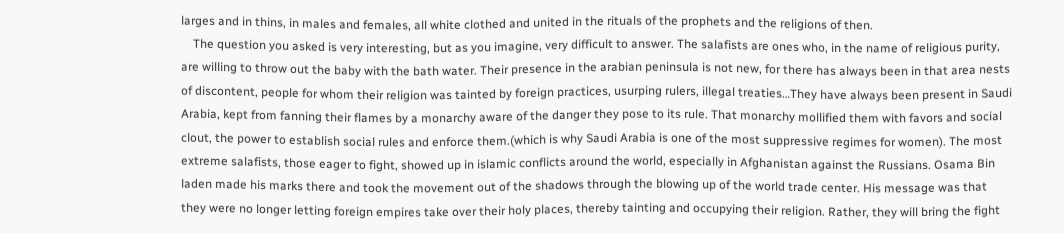larges and in thins, in males and females, all white clothed and united in the rituals of the prophets and the religions of then.
    The question you asked is very interesting, but as you imagine, very difficult to answer. The salafists are ones who, in the name of religious purity, are willing to throw out the baby with the bath water. Their presence in the arabian peninsula is not new, for there has always been in that area nests of discontent, people for whom their religion was tainted by foreign practices, usurping rulers, illegal treaties…They have always been present in Saudi Arabia, kept from fanning their flames by a monarchy aware of the danger they pose to its rule. That monarchy mollified them with favors and social clout, the power to establish social rules and enforce them.(which is why Saudi Arabia is one of the most suppressive regimes for women). The most extreme salafists, those eager to fight, showed up in islamic conflicts around the world, especially in Afghanistan against the Russians. Osama Bin laden made his marks there and took the movement out of the shadows through the blowing up of the world trade center. His message was that they were no longer letting foreign empires take over their holy places, thereby tainting and occupying their religion. Rather, they will bring the fight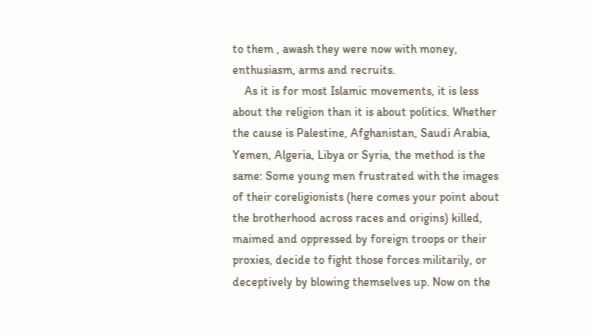to them , awash they were now with money, enthusiasm, arms and recruits.
    As it is for most Islamic movements, it is less about the religion than it is about politics. Whether the cause is Palestine, Afghanistan, Saudi Arabia, Yemen, Algeria, Libya or Syria, the method is the same: Some young men frustrated with the images of their coreligionists (here comes your point about the brotherhood across races and origins) killed, maimed and oppressed by foreign troops or their proxies, decide to fight those forces militarily, or deceptively by blowing themselves up. Now on the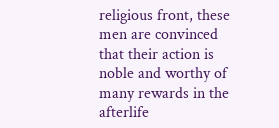religious front, these men are convinced that their action is noble and worthy of many rewards in the afterlife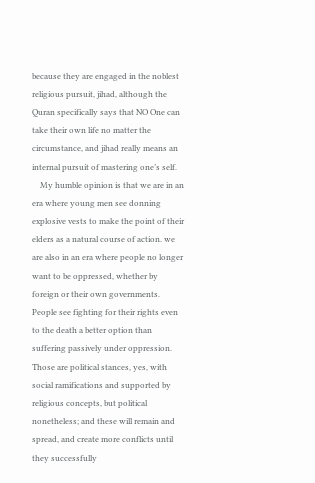because they are engaged in the noblest religious pursuit, jihad, although the Quran specifically says that NO One can take their own life no matter the circumstance, and jihad really means an internal pursuit of mastering one’s self.
    My humble opinion is that we are in an era where young men see donning explosive vests to make the point of their elders as a natural course of action. we are also in an era where people no longer want to be oppressed, whether by foreign or their own governments. People see fighting for their rights even to the death a better option than suffering passively under oppression. Those are political stances, yes, with social ramifications and supported by religious concepts, but political nonetheless; and these will remain and spread, and create more conflicts until they successfully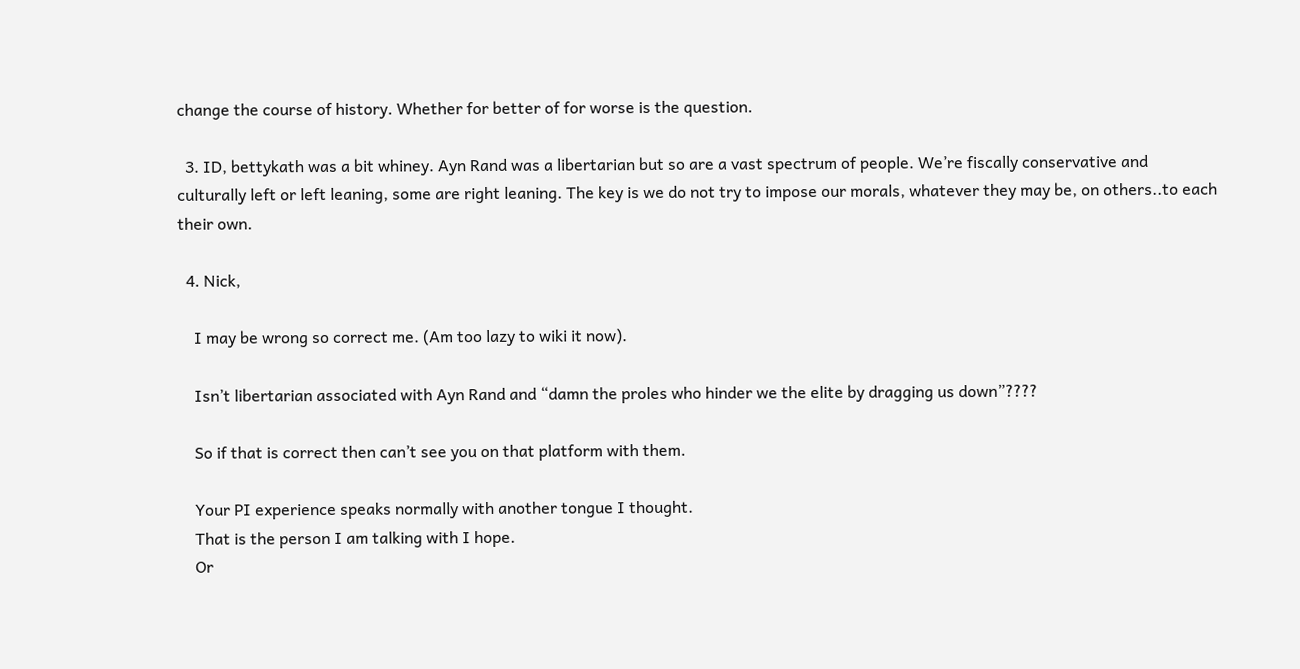change the course of history. Whether for better of for worse is the question.

  3. ID, bettykath was a bit whiney. Ayn Rand was a libertarian but so are a vast spectrum of people. We’re fiscally conservative and culturally left or left leaning, some are right leaning. The key is we do not try to impose our morals, whatever they may be, on others..to each their own.

  4. Nick,

    I may be wrong so correct me. (Am too lazy to wiki it now).

    Isn’t libertarian associated with Ayn Rand and “damn the proles who hinder we the elite by dragging us down”????

    So if that is correct then can’t see you on that platform with them.

    Your PI experience speaks normally with another tongue I thought.
    That is the person I am talking with I hope.
    Or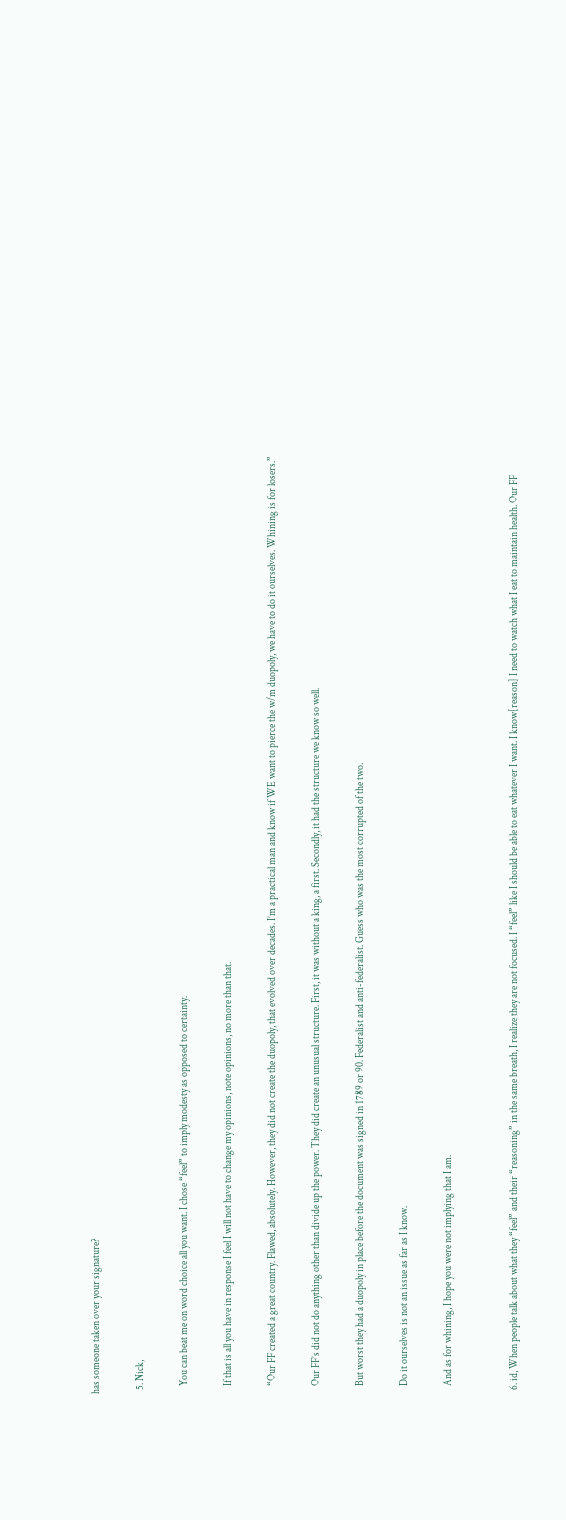has someone taken over your signature?

  5. Nick,

    You can beat me on word choice all you want. I chose “feel” to imply modesty as opposed to certainty.

    If that is all you have in response I feel I will not have to change my opinions, note opinions, no more than that.

    “Our FF created a great country. Flawed, absolutely. However, they did not create the duopoly, that evolved over decades. I’m a practical man and know if WE want to pierce the w/m duopoly, we have to do it ourselves. Whining is for losers.”

    Our FF’s did not do anything other than divide up the power. They did create an unusual structure. First, it was without a king, a first. Secondly, it had the structure we know so well.

    But worst they had a duopoly in place before the document was signed in 1789 or 90. Federalist and anti-federalist. Guess who was the most corrupted of the two.

    Do it ourselves is not an issue as far as I know.

    And as for whining, I hope you were not implying that I am.


  6. id, When people talk about what they “feel” and their “reasoning” in the same breath, I realize they are not focused. I “feel” like I should be able to eat whatever I want. I know[reason] I need to watch what I eat to maintain health. Our FF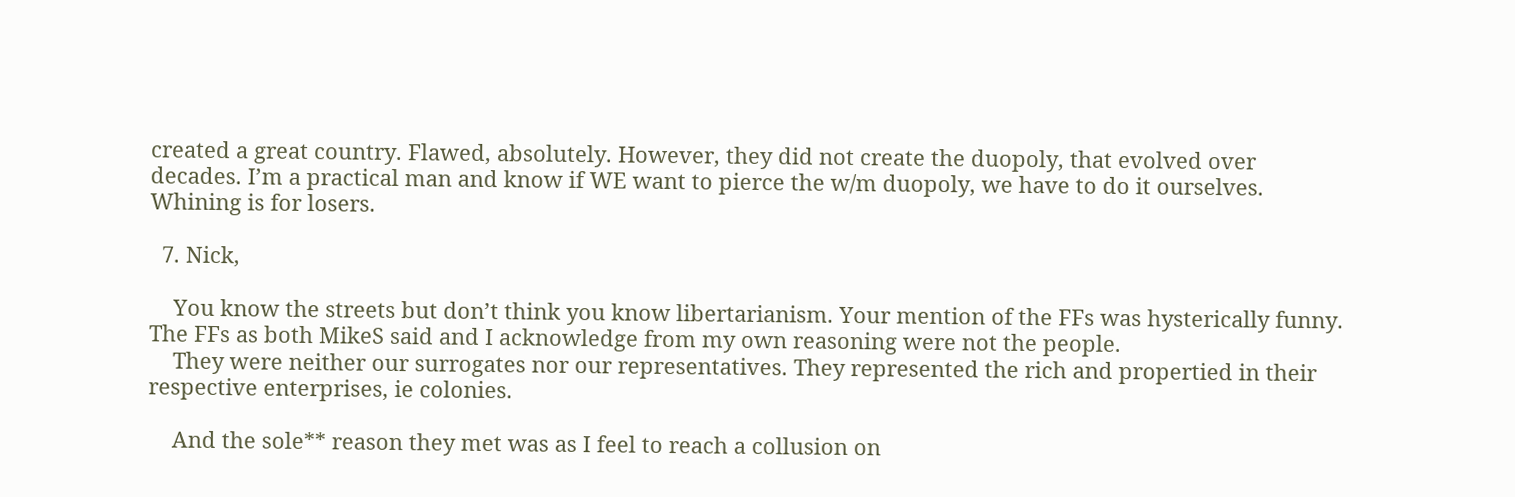created a great country. Flawed, absolutely. However, they did not create the duopoly, that evolved over decades. I’m a practical man and know if WE want to pierce the w/m duopoly, we have to do it ourselves. Whining is for losers.

  7. Nick,

    You know the streets but don’t think you know libertarianism. Your mention of the FFs was hysterically funny. The FFs as both MikeS said and I acknowledge from my own reasoning were not the people.
    They were neither our surrogates nor our representatives. They represented the rich and propertied in their respective enterprises, ie colonies.

    And the sole** reason they met was as I feel to reach a collusion on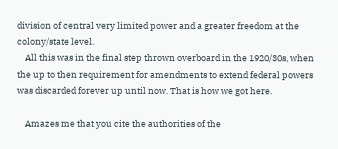division of central very limited power and a greater freedom at the colony/state level.
    All this was in the final step thrown overboard in the 1920/30s, when the up to then requirement for amendments to extend federal powers was discarded forever up until now. That is how we got here.

    Amazes me that you cite the authorities of the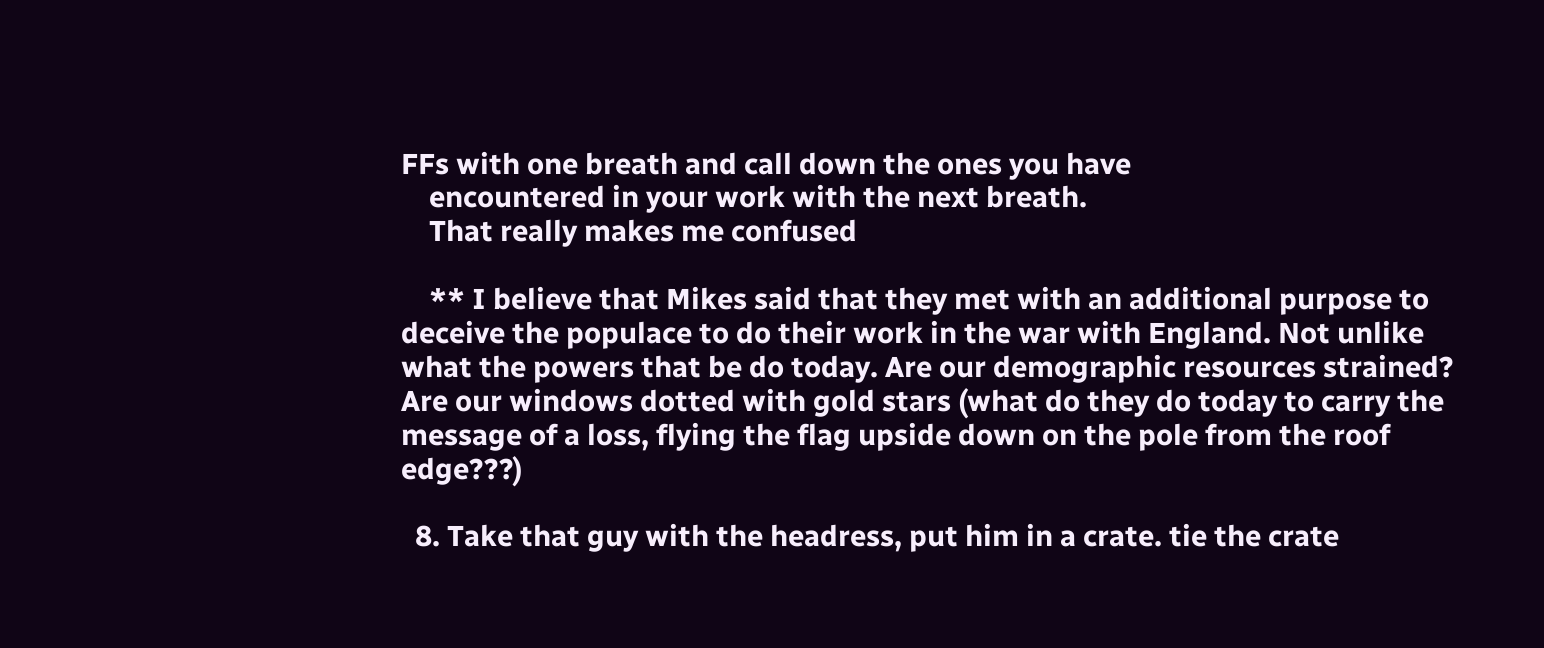FFs with one breath and call down the ones you have
    encountered in your work with the next breath.
    That really makes me confused

    ** I believe that Mikes said that they met with an additional purpose to deceive the populace to do their work in the war with England. Not unlike what the powers that be do today. Are our demographic resources strained? Are our windows dotted with gold stars (what do they do today to carry the message of a loss, flying the flag upside down on the pole from the roof edge???)

  8. Take that guy with the headress, put him in a crate. tie the crate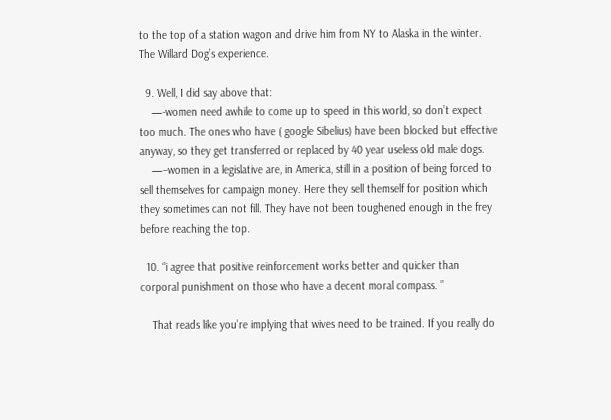to the top of a station wagon and drive him from NY to Alaska in the winter. The Willard Dog’s experience.

  9. Well, I did say above that:
    —-women need awhile to come up to speed in this world, so don’t expect too much. The ones who have ( google Sibelius) have been blocked but effective anyway, so they get transferred or replaced by 40 year useless old male dogs.
    —–women in a legislative are, in America, still in a position of being forced to sell themselves for campaign money. Here they sell themself for position which they sometimes can not fill. They have not been toughened enough in the frey before reaching the top.

  10. “i agree that positive reinforcement works better and quicker than corporal punishment on those who have a decent moral compass. ”

    That reads like you’re implying that wives need to be trained. If you really do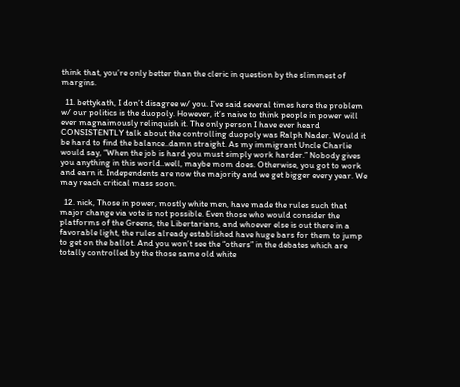think that, you’re only better than the cleric in question by the slimmest of margins.

  11. bettykath, I don’t disagree w/ you. I’ve said several times here the problem w/ our politics is the duopoly. However, it’s naive to think people in power will ever magnaimously relinquish it. The only person I have ever heard CONSISTENTLY talk about the controlling duopoly was Ralph Nader. Would it be hard to find the balance..damn straight. As my immigrant Uncle Charlie would say, “When the job is hard you must simply work harder.” Nobody gives you anything in this world..well, maybe mom does. Otherwise, you got to work and earn it. Independents are now the majority and we get bigger every year. We may reach critical mass soon.

  12. nick, Those in power, mostly white men, have made the rules such that major change via vote is not possible. Even those who would consider the platforms of the Greens, the Libertarians, and whoever else is out there in a favorable light, the rules already established have huge bars for them to jump to get on the ballot. And you won’t see the “others” in the debates which are totally controlled by the those same old white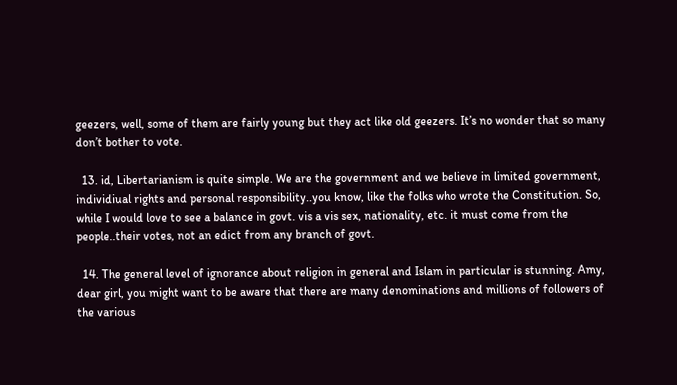geezers, well, some of them are fairly young but they act like old geezers. It’s no wonder that so many don’t bother to vote.

  13. id, Libertarianism is quite simple. We are the government and we believe in limited government, individiual rights and personal responsibility..you know, like the folks who wrote the Constitution. So, while I would love to see a balance in govt. vis a vis sex, nationality, etc. it must come from the people..their votes, not an edict from any branch of govt.

  14. The general level of ignorance about religion in general and Islam in particular is stunning. Amy, dear girl, you might want to be aware that there are many denominations and millions of followers of the various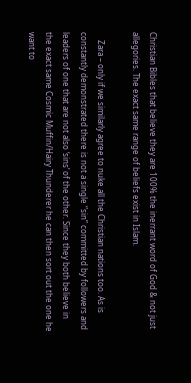Christian Bibles that believe they are 100% the inerrant word of God & not just allegories. The exact same range of beliefs exist in Islam.

    Zara – only if we similarly agree to nuke all the Christian nations too. As is constantly demonstrated there is not a single “sin” committed by followers and leaders of one that are not also ‘sins’ of the other. Since they both believe in the exact same Cosmic Muffin/Hairy Thunderer he can then sort out the one he want to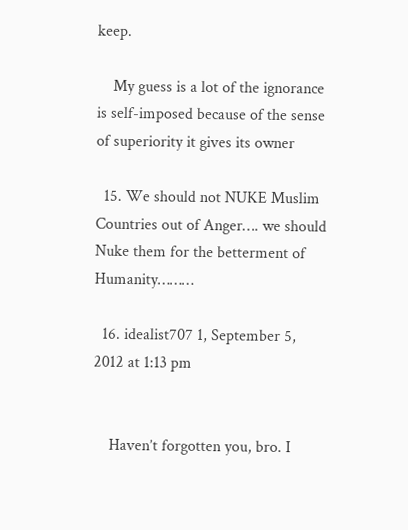keep.

    My guess is a lot of the ignorance is self-imposed because of the sense of superiority it gives its owner

  15. We should not NUKE Muslim Countries out of Anger…. we should Nuke them for the betterment of Humanity………

  16. idealist707 1, September 5, 2012 at 1:13 pm


    Haven’t forgotten you, bro. I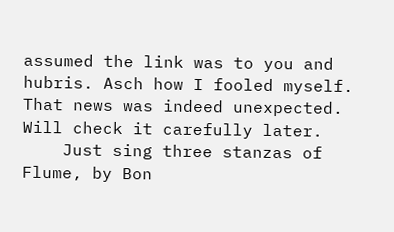assumed the link was to you and hubris. Asch how I fooled myself. That news was indeed unexpected. Will check it carefully later.
    Just sing three stanzas of Flume, by Bon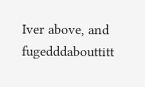Iver above, and fugedddabouttitt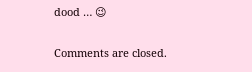dood … 😉

Comments are closed.